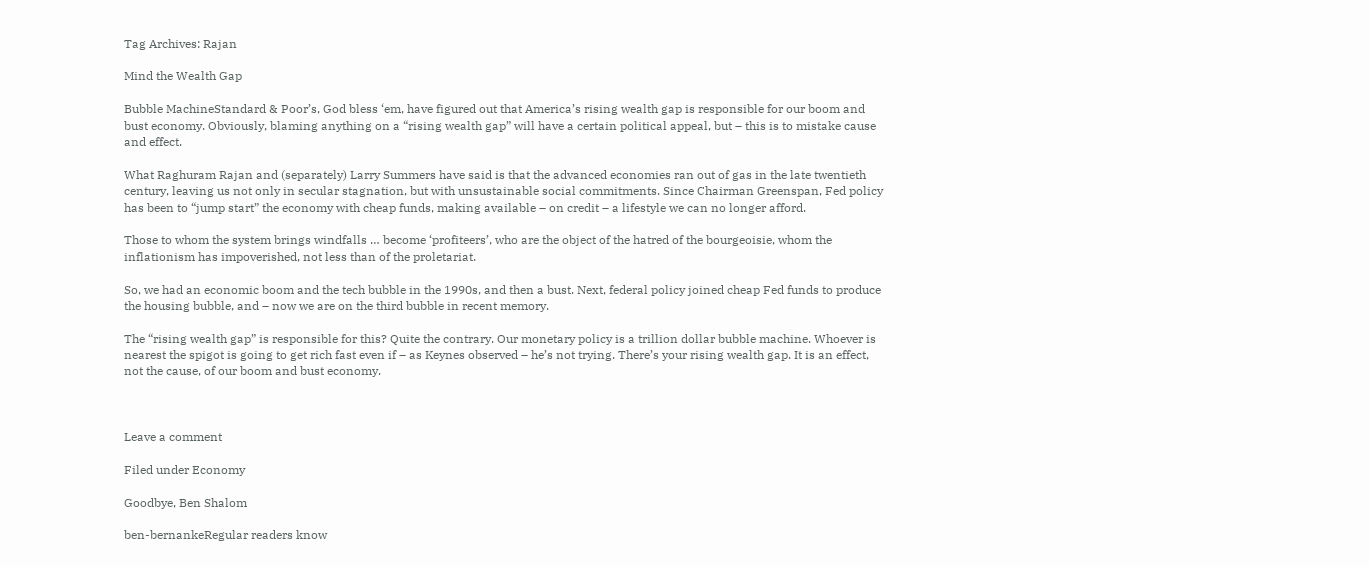Tag Archives: Rajan

Mind the Wealth Gap

Bubble MachineStandard & Poor’s, God bless ‘em, have figured out that America’s rising wealth gap is responsible for our boom and bust economy. Obviously, blaming anything on a “rising wealth gap” will have a certain political appeal, but – this is to mistake cause and effect.

What Raghuram Rajan and (separately) Larry Summers have said is that the advanced economies ran out of gas in the late twentieth century, leaving us not only in secular stagnation, but with unsustainable social commitments. Since Chairman Greenspan, Fed policy has been to “jump start” the economy with cheap funds, making available – on credit – a lifestyle we can no longer afford.

Those to whom the system brings windfalls … become ‘profiteers’, who are the object of the hatred of the bourgeoisie, whom the inflationism has impoverished, not less than of the proletariat.

So, we had an economic boom and the tech bubble in the 1990s, and then a bust. Next, federal policy joined cheap Fed funds to produce the housing bubble, and – now we are on the third bubble in recent memory.

The “rising wealth gap” is responsible for this? Quite the contrary. Our monetary policy is a trillion dollar bubble machine. Whoever is nearest the spigot is going to get rich fast even if – as Keynes observed – he’s not trying. There’s your rising wealth gap. It is an effect, not the cause, of our boom and bust economy.



Leave a comment

Filed under Economy

Goodbye, Ben Shalom

ben-bernankeRegular readers know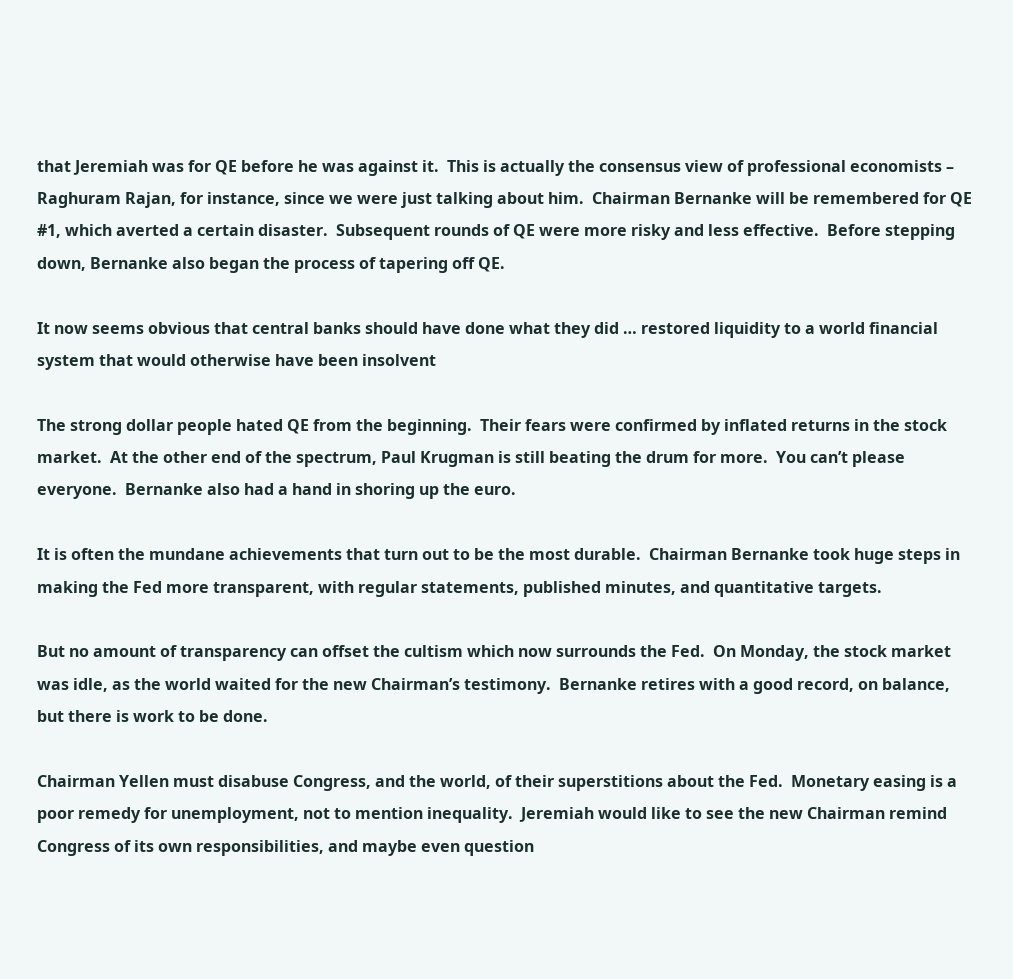that Jeremiah was for QE before he was against it.  This is actually the consensus view of professional economists – Raghuram Rajan, for instance, since we were just talking about him.  Chairman Bernanke will be remembered for QE #1, which averted a certain disaster.  Subsequent rounds of QE were more risky and less effective.  Before stepping down, Bernanke also began the process of tapering off QE.

It now seems obvious that central banks should have done what they did … restored liquidity to a world financial system that would otherwise have been insolvent

The strong dollar people hated QE from the beginning.  Their fears were confirmed by inflated returns in the stock market.  At the other end of the spectrum, Paul Krugman is still beating the drum for more.  You can’t please everyone.  Bernanke also had a hand in shoring up the euro.

It is often the mundane achievements that turn out to be the most durable.  Chairman Bernanke took huge steps in making the Fed more transparent, with regular statements, published minutes, and quantitative targets.

But no amount of transparency can offset the cultism which now surrounds the Fed.  On Monday, the stock market was idle, as the world waited for the new Chairman’s testimony.  Bernanke retires with a good record, on balance, but there is work to be done.

Chairman Yellen must disabuse Congress, and the world, of their superstitions about the Fed.  Monetary easing is a poor remedy for unemployment, not to mention inequality.  Jeremiah would like to see the new Chairman remind Congress of its own responsibilities, and maybe even question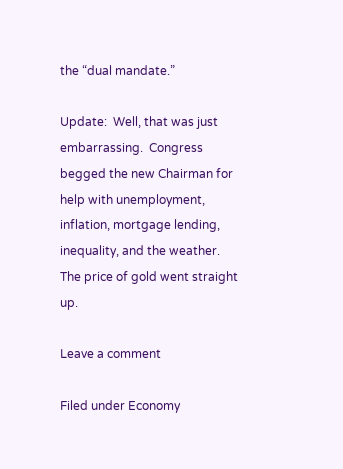the “dual mandate.”

Update:  Well, that was just embarrassing.  Congress begged the new Chairman for help with unemployment, inflation, mortgage lending, inequality, and the weather.  The price of gold went straight up.

Leave a comment

Filed under Economy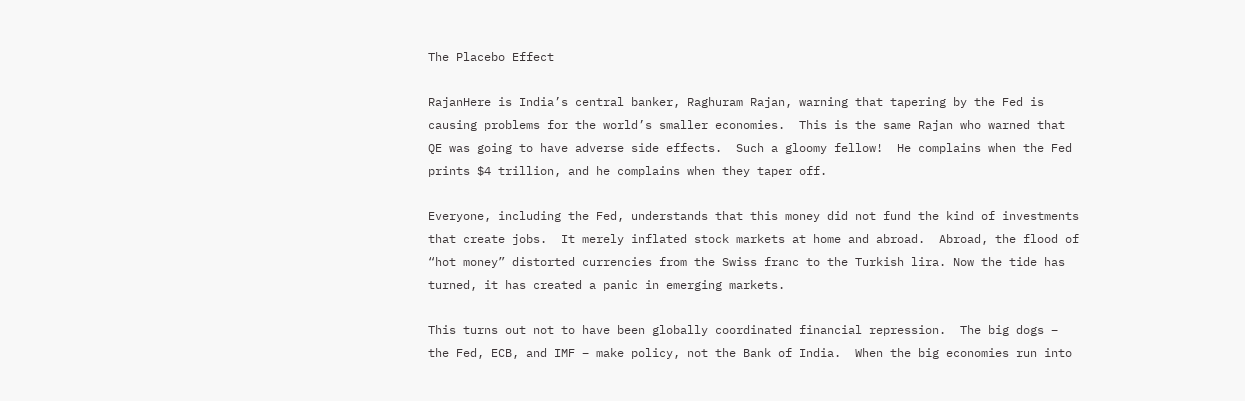The Placebo Effect

RajanHere is India’s central banker, Raghuram Rajan, warning that tapering by the Fed is causing problems for the world’s smaller economies.  This is the same Rajan who warned that QE was going to have adverse side effects.  Such a gloomy fellow!  He complains when the Fed prints $4 trillion, and he complains when they taper off.

Everyone, including the Fed, understands that this money did not fund the kind of investments that create jobs.  It merely inflated stock markets at home and abroad.  Abroad, the flood of “hot money” distorted currencies from the Swiss franc to the Turkish lira. Now the tide has turned, it has created a panic in emerging markets.

This turns out not to have been globally coordinated financial repression.  The big dogs – the Fed, ECB, and IMF – make policy, not the Bank of India.  When the big economies run into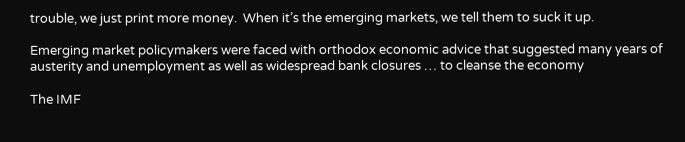trouble, we just print more money.  When it’s the emerging markets, we tell them to suck it up.

Emerging market policymakers were faced with orthodox economic advice that suggested many years of austerity and unemployment as well as widespread bank closures … to cleanse the economy

The IMF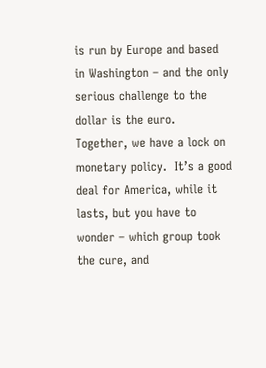is run by Europe and based in Washington – and the only serious challenge to the dollar is the euro.  Together, we have a lock on monetary policy.  It’s a good deal for America, while it lasts, but you have to wonder – which group took the cure, and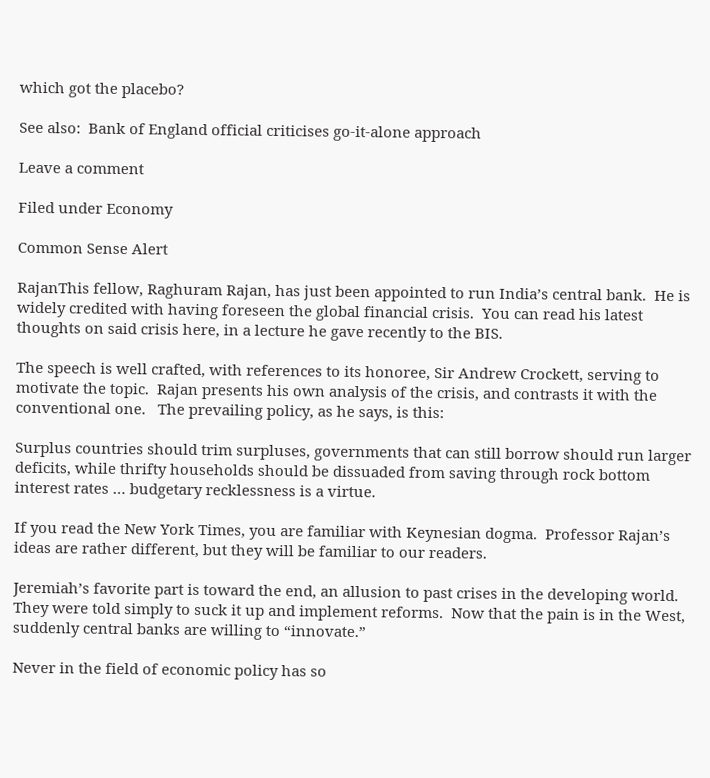which got the placebo?

See also:  Bank of England official criticises go-it-alone approach

Leave a comment

Filed under Economy

Common Sense Alert

RajanThis fellow, Raghuram Rajan, has just been appointed to run India’s central bank.  He is widely credited with having foreseen the global financial crisis.  You can read his latest thoughts on said crisis here, in a lecture he gave recently to the BIS.

The speech is well crafted, with references to its honoree, Sir Andrew Crockett, serving to motivate the topic.  Rajan presents his own analysis of the crisis, and contrasts it with the conventional one.   The prevailing policy, as he says, is this:

Surplus countries should trim surpluses, governments that can still borrow should run larger deficits, while thrifty households should be dissuaded from saving through rock bottom interest rates … budgetary recklessness is a virtue.

If you read the New York Times, you are familiar with Keynesian dogma.  Professor Rajan’s ideas are rather different, but they will be familiar to our readers.

Jeremiah’s favorite part is toward the end, an allusion to past crises in the developing world.  They were told simply to suck it up and implement reforms.  Now that the pain is in the West, suddenly central banks are willing to “innovate.”

Never in the field of economic policy has so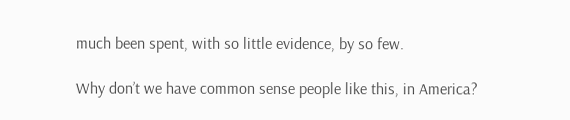much been spent, with so little evidence, by so few.

Why don’t we have common sense people like this, in America?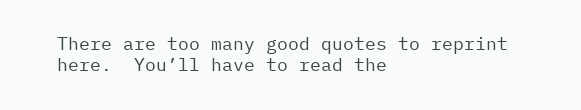There are too many good quotes to reprint here.  You’ll have to read the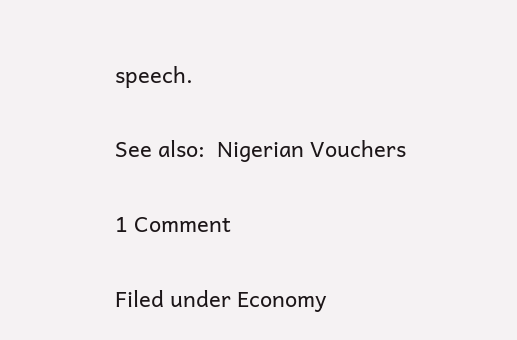speech.

See also:  Nigerian Vouchers

1 Comment

Filed under Economy